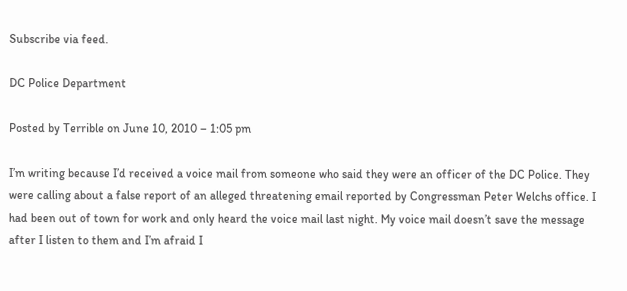Subscribe via feed.

DC Police Department

Posted by Terrible on June 10, 2010 – 1:05 pm

I’m writing because I’d received a voice mail from someone who said they were an officer of the DC Police. They were calling about a false report of an alleged threatening email reported by Congressman Peter Welchs office. I had been out of town for work and only heard the voice mail last night. My voice mail doesn’t save the message after I listen to them and I’m afraid I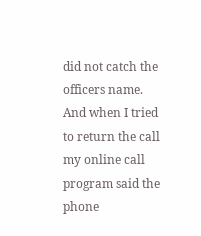did not catch the officers name. And when I tried to return the call my online call program said the phone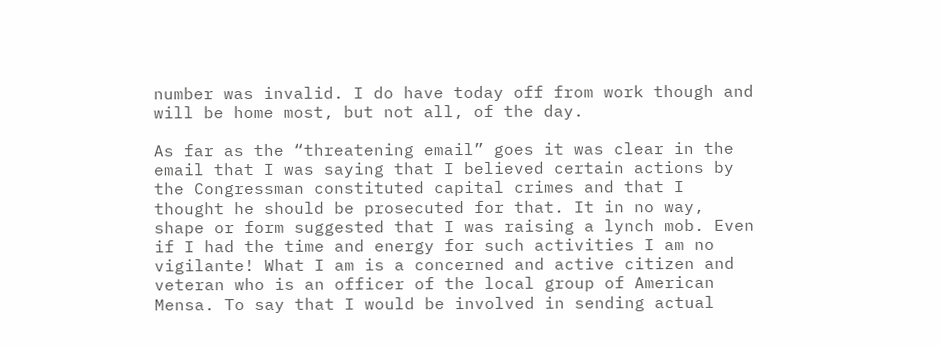number was invalid. I do have today off from work though and will be home most, but not all, of the day.

As far as the “threatening email” goes it was clear in the email that I was saying that I believed certain actions by the Congressman constituted capital crimes and that I thought he should be prosecuted for that. It in no way, shape or form suggested that I was raising a lynch mob. Even if I had the time and energy for such activities I am no vigilante! What I am is a concerned and active citizen and veteran who is an officer of the local group of American Mensa. To say that I would be involved in sending actual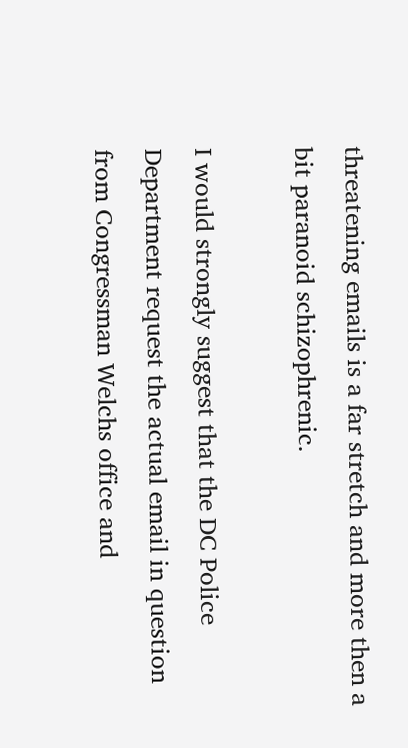threatening emails is a far stretch and more then a bit paranoid schizophrenic.

I would strongly suggest that the DC Police Department request the actual email in question from Congressman Welchs office and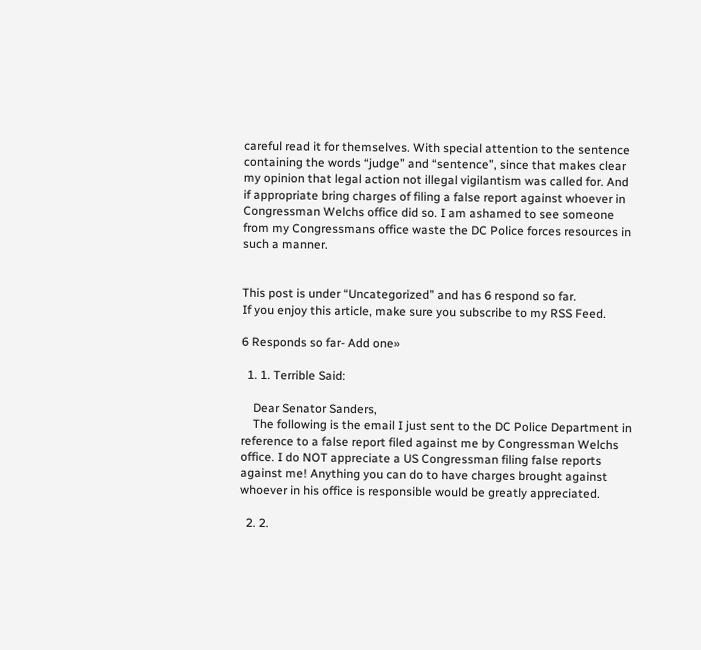careful read it for themselves. With special attention to the sentence containing the words “judge” and “sentence”, since that makes clear my opinion that legal action not illegal vigilantism was called for. And if appropriate bring charges of filing a false report against whoever in Congressman Welchs office did so. I am ashamed to see someone from my Congressmans office waste the DC Police forces resources in such a manner.


This post is under “Uncategorized” and has 6 respond so far.
If you enjoy this article, make sure you subscribe to my RSS Feed.

6 Responds so far- Add one»

  1. 1. Terrible Said:

    Dear Senator Sanders,
    The following is the email I just sent to the DC Police Department in reference to a false report filed against me by Congressman Welchs office. I do NOT appreciate a US Congressman filing false reports against me! Anything you can do to have charges brought against whoever in his office is responsible would be greatly appreciated.

  2. 2.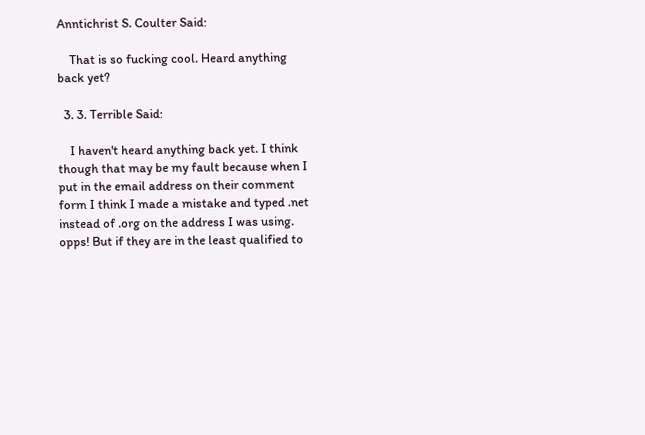Anntichrist S. Coulter Said:

    That is so fucking cool. Heard anything back yet?

  3. 3. Terrible Said:

    I haven't heard anything back yet. I think though that may be my fault because when I put in the email address on their comment form I think I made a mistake and typed .net instead of .org on the address I was using. opps! But if they are in the least qualified to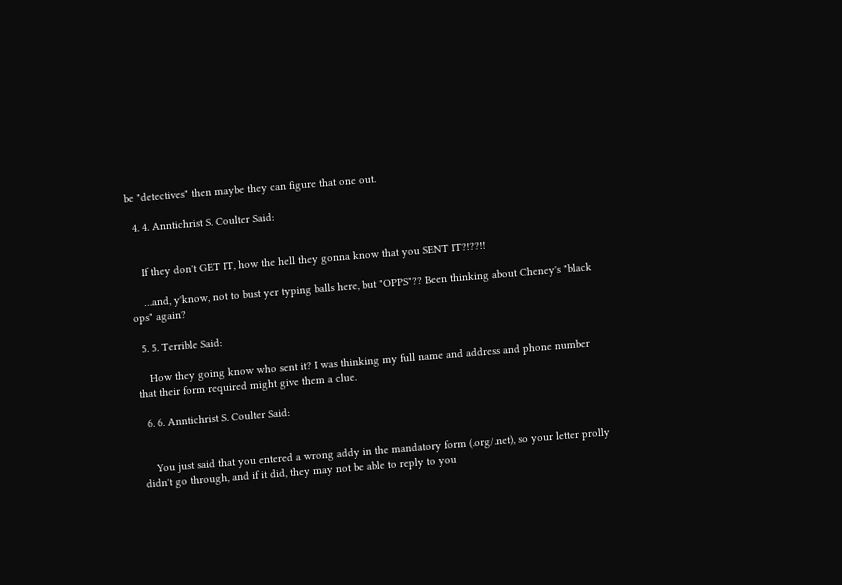be "detectives" then maybe they can figure that one out.

  4. 4. Anntichrist S. Coulter Said:


    If they don't GET IT, how the hell they gonna know that you SENT IT?!??!!

    …and, y'know, not to bust yer typing balls here, but "OPPS"?? Been thinking about Cheney's "black ops" again?

  5. 5. Terrible Said:

    How they going know who sent it? I was thinking my full name and address and phone number that their form required might give them a clue.

  6. 6. Anntichrist S. Coulter Said:


    You just said that you entered a wrong addy in the mandatory form (.org/.net), so your letter prolly didn't go through, and if it did, they may not be able to reply to you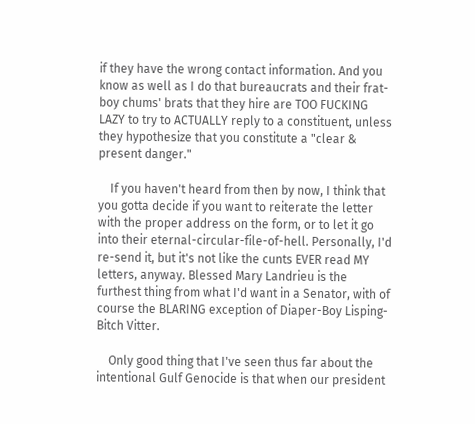if they have the wrong contact information. And you know as well as I do that bureaucrats and their frat-boy chums' brats that they hire are TOO FUCKING LAZY to try to ACTUALLY reply to a constituent, unless they hypothesize that you constitute a "clear & present danger."

    If you haven't heard from then by now, I think that you gotta decide if you want to reiterate the letter with the proper address on the form, or to let it go into their eternal-circular-file-of-hell. Personally, I'd re-send it, but it's not like the cunts EVER read MY letters, anyway. Blessed Mary Landrieu is the furthest thing from what I'd want in a Senator, with of course the BLARING exception of Diaper-Boy Lisping-Bitch Vitter.

    Only good thing that I've seen thus far about the intentional Gulf Genocide is that when our president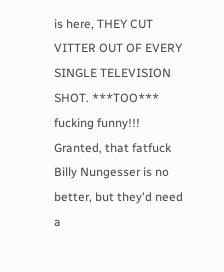is here, THEY CUT VITTER OUT OF EVERY SINGLE TELEVISION SHOT. ***TOO*** fucking funny!!! Granted, that fatfuck Billy Nungesser is no better, but they'd need a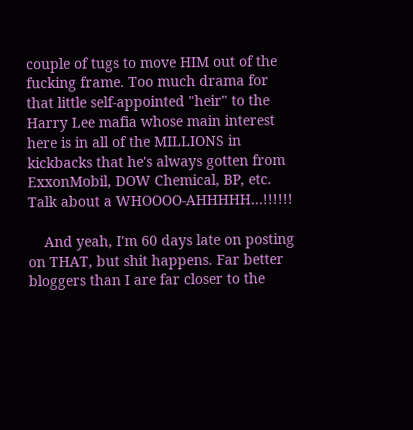couple of tugs to move HIM out of the fucking frame. Too much drama for that little self-appointed "heir" to the Harry Lee mafia whose main interest here is in all of the MILLIONS in kickbacks that he's always gotten from ExxonMobil, DOW Chemical, BP, etc. Talk about a WHOOOO-AHHHHH…!!!!!!

    And yeah, I'm 60 days late on posting on THAT, but shit happens. Far better bloggers than I are far closer to the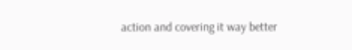action and covering it way better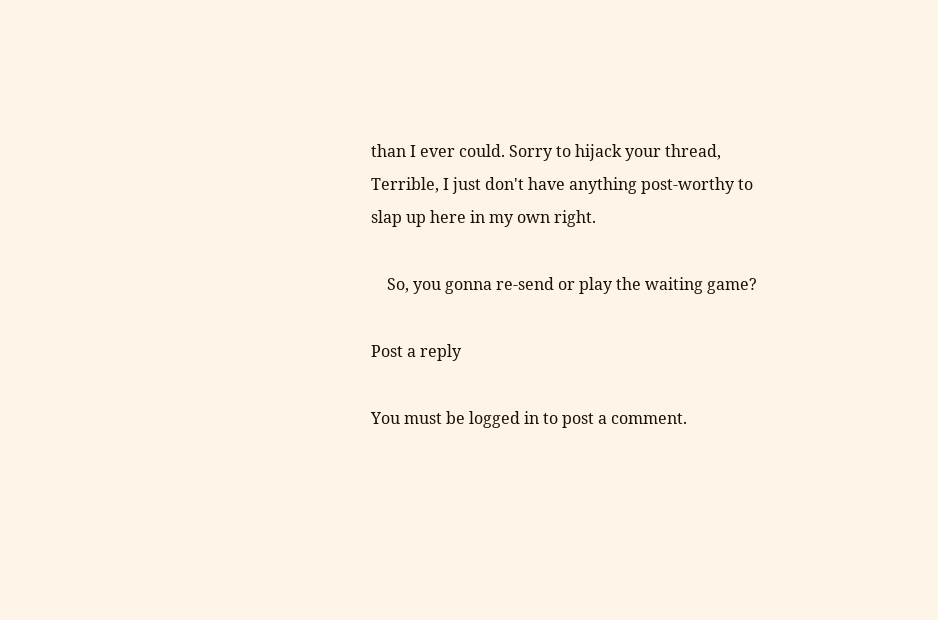than I ever could. Sorry to hijack your thread, Terrible, I just don't have anything post-worthy to slap up here in my own right.

    So, you gonna re-send or play the waiting game?

Post a reply

You must be logged in to post a comment.